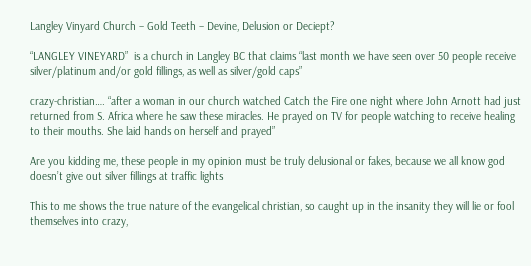Langley Vinyard Church – Gold Teeth – Devine, Delusion or Deciept?

“LANGLEY VINEYARD”  is a church in Langley BC that claims “last month we have seen over 50 people receive silver/platinum and/or gold fillings, as well as silver/gold caps”

crazy-christian…. “after a woman in our church watched Catch the Fire one night where John Arnott had just returned from S. Africa where he saw these miracles. He prayed on TV for people watching to receive healing to their mouths. She laid hands on herself and prayed”

Are you kidding me, these people in my opinion must be truly delusional or fakes, because we all know god doesn’t give out silver fillings at traffic lights

This to me shows the true nature of the evangelical christian, so caught up in the insanity they will lie or fool themselves into crazy,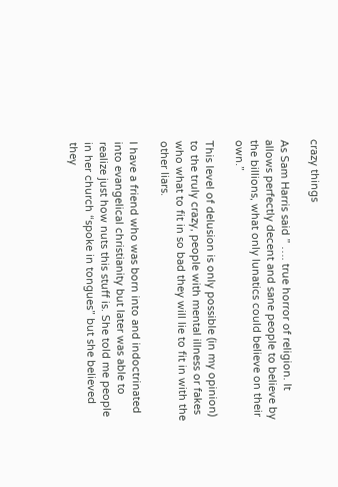crazy things

As Sam Harris said ” …. true horror of religion. It allows perfectly decent and sane people to believe by the billions, what only lunatics could believe on their own.”

This level of delusion is only possible (in my opinion) to the truly crazy, people with mental illness or fakes who what to fit in so bad they will lie to fit in with the other liars.

I have a friend who was born into and indoctrinated into evangelical christianity but later was able to realize just how nuts this stuff is. She told me people in her church “spoke in tongues” but she believed they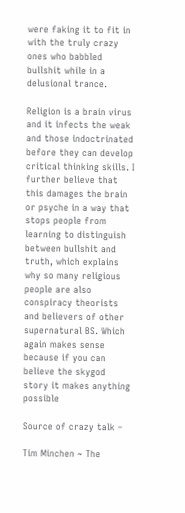were faking it to fit in with the truly crazy ones who babbled bullshit while in a delusional trance.

Religion is a brain virus and it infects the weak and those indoctrinated before they can develop critical thinking skills. I further believe that this damages the brain or psyche in a way that stops people from learning to distinguish between bullshit and truth, which explains why so many religious people are also conspiracy theorists and believers of other supernatural BS. Which again makes sense because if you can believe the skygod story it makes anything possible

Source of crazy talk –

Tim Minchen ~ The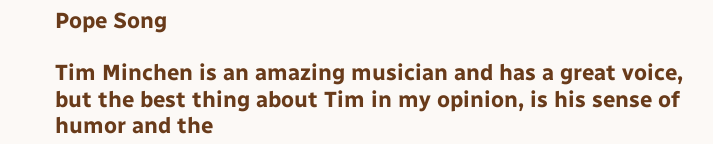Pope Song

Tim Minchen is an amazing musician and has a great voice, but the best thing about Tim in my opinion, is his sense of humor and the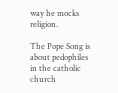way he mocks religion.

The Pope Song is about pedophiles in the catholic church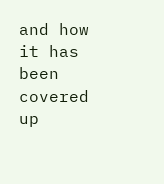and how it has been covered up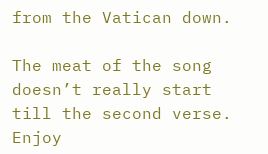from the Vatican down.

The meat of the song doesn’t really start till the second verse. Enjoy